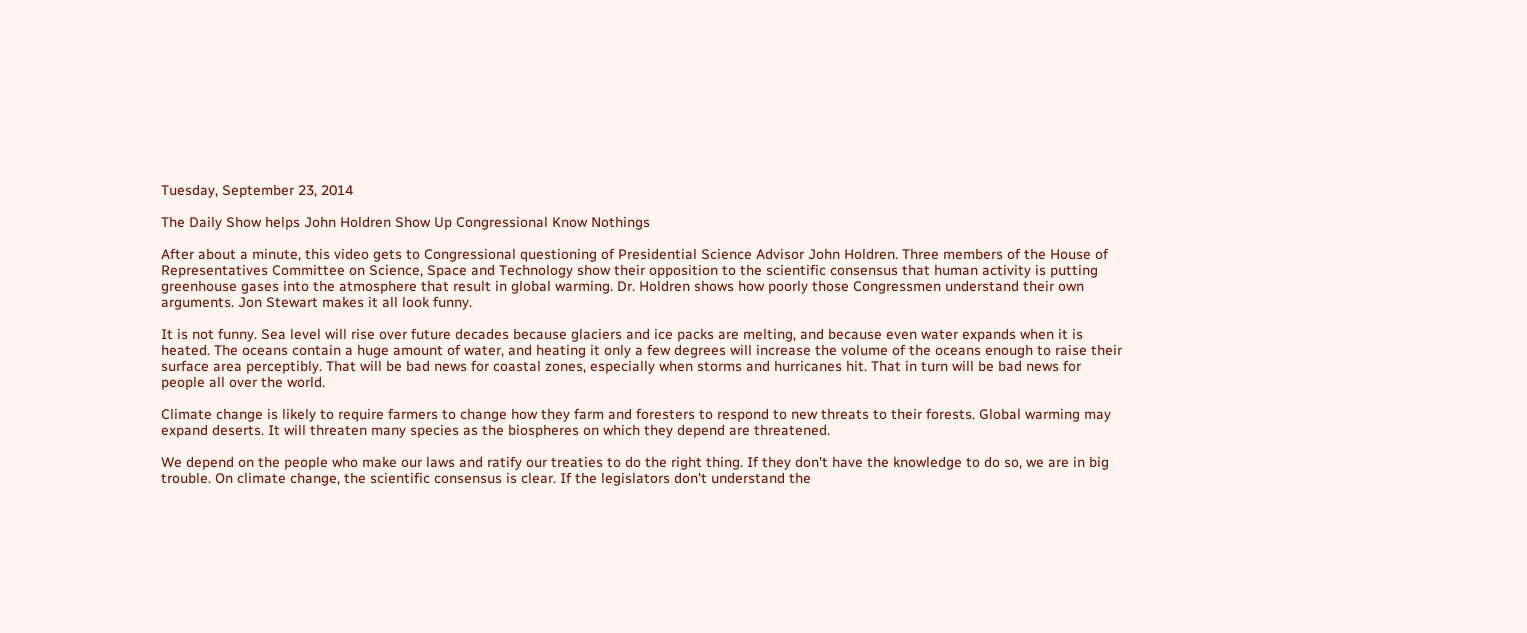Tuesday, September 23, 2014

The Daily Show helps John Holdren Show Up Congressional Know Nothings

After about a minute, this video gets to Congressional questioning of Presidential Science Advisor John Holdren. Three members of the House of Representatives Committee on Science, Space and Technology show their opposition to the scientific consensus that human activity is putting greenhouse gases into the atmosphere that result in global warming. Dr. Holdren shows how poorly those Congressmen understand their own arguments. Jon Stewart makes it all look funny.

It is not funny. Sea level will rise over future decades because glaciers and ice packs are melting, and because even water expands when it is heated. The oceans contain a huge amount of water, and heating it only a few degrees will increase the volume of the oceans enough to raise their surface area perceptibly. That will be bad news for coastal zones, especially when storms and hurricanes hit. That in turn will be bad news for people all over the world.

Climate change is likely to require farmers to change how they farm and foresters to respond to new threats to their forests. Global warming may expand deserts. It will threaten many species as the biospheres on which they depend are threatened.

We depend on the people who make our laws and ratify our treaties to do the right thing. If they don't have the knowledge to do so, we are in big trouble. On climate change, the scientific consensus is clear. If the legislators don't understand the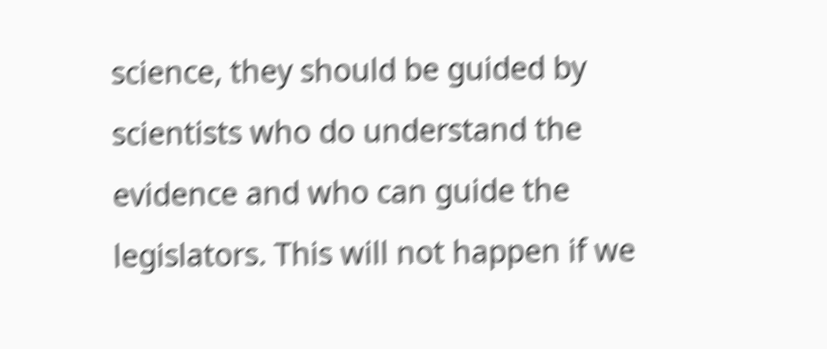science, they should be guided by scientists who do understand the evidence and who can guide the legislators. This will not happen if we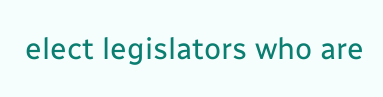elect legislators who are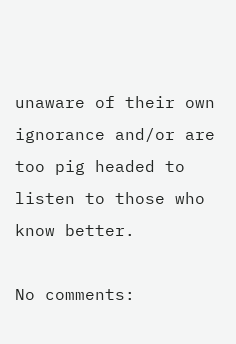unaware of their own ignorance and/or are too pig headed to listen to those who know better.

No comments: